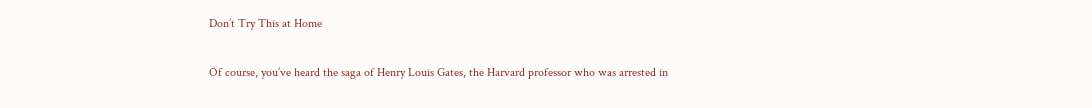Don’t Try This at Home

Of course, you’ve heard the saga of Henry Louis Gates, the Harvard professor who was arrested in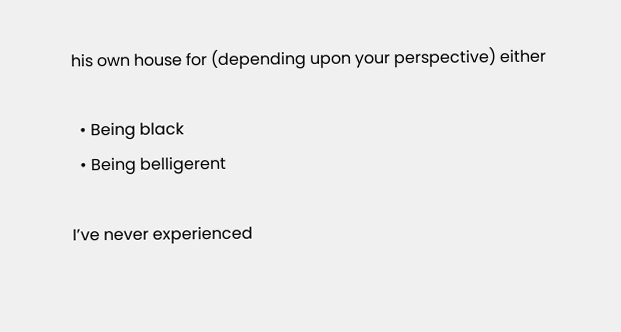his own house for (depending upon your perspective) either

  • Being black
  • Being belligerent

I’ve never experienced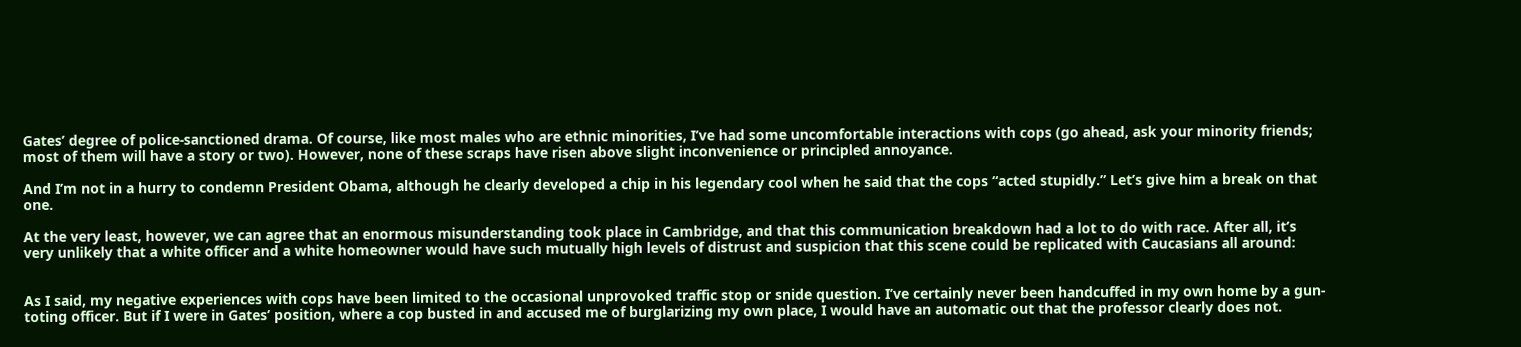Gates’ degree of police-sanctioned drama. Of course, like most males who are ethnic minorities, I’ve had some uncomfortable interactions with cops (go ahead, ask your minority friends; most of them will have a story or two). However, none of these scraps have risen above slight inconvenience or principled annoyance.

And I’m not in a hurry to condemn President Obama, although he clearly developed a chip in his legendary cool when he said that the cops “acted stupidly.” Let’s give him a break on that one.

At the very least, however, we can agree that an enormous misunderstanding took place in Cambridge, and that this communication breakdown had a lot to do with race. After all, it’s very unlikely that a white officer and a white homeowner would have such mutually high levels of distrust and suspicion that this scene could be replicated with Caucasians all around:


As I said, my negative experiences with cops have been limited to the occasional unprovoked traffic stop or snide question. I’ve certainly never been handcuffed in my own home by a gun-toting officer. But if I were in Gates’ position, where a cop busted in and accused me of burglarizing my own place, I would have an automatic out that the professor clearly does not.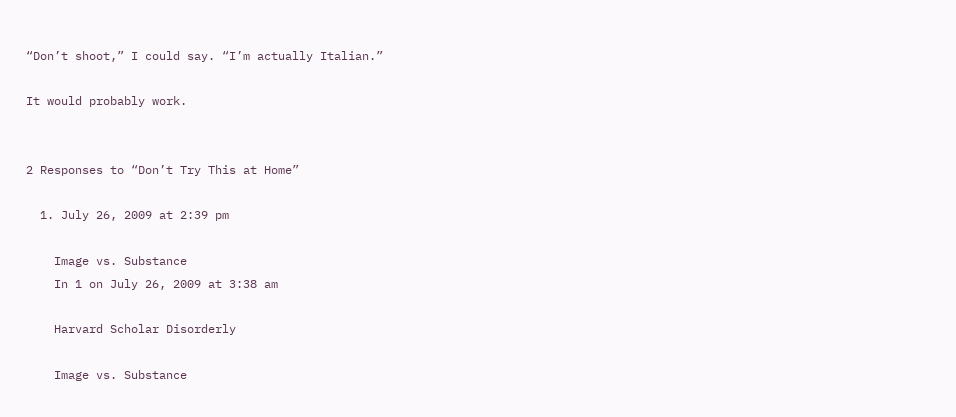“Don’t shoot,” I could say. “I’m actually Italian.”

It would probably work.


2 Responses to “Don’t Try This at Home”

  1. July 26, 2009 at 2:39 pm

    Image vs. Substance
    In 1 on July 26, 2009 at 3:38 am

    Harvard Scholar Disorderly

    Image vs. Substance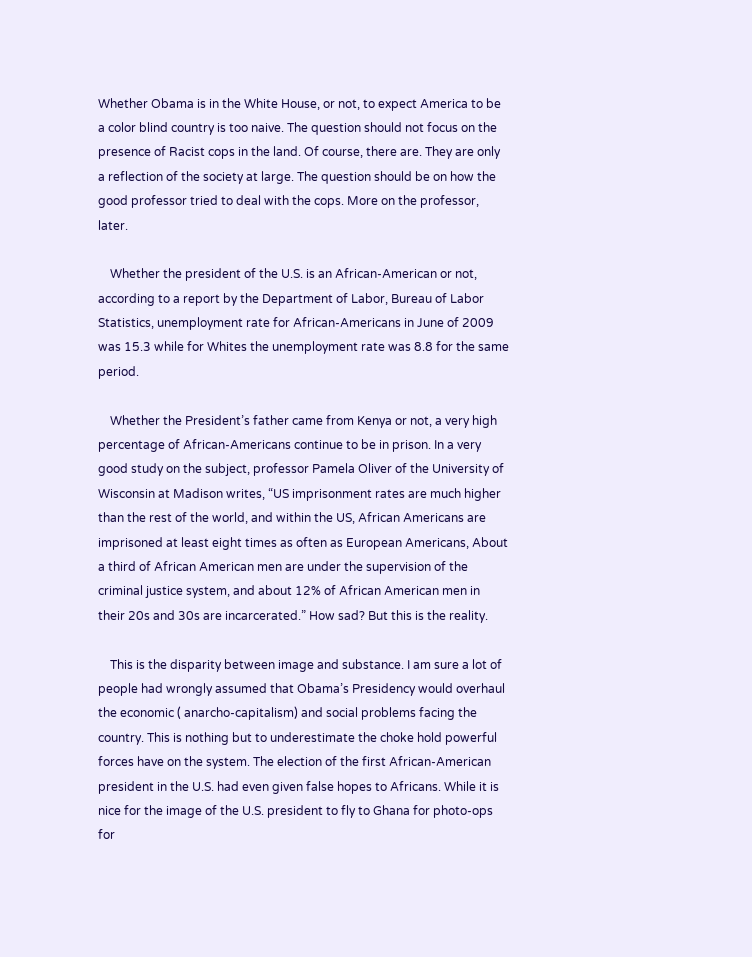Whether Obama is in the White House, or not, to expect America to be a color blind country is too naive. The question should not focus on the presence of Racist cops in the land. Of course, there are. They are only a reflection of the society at large. The question should be on how the good professor tried to deal with the cops. More on the professor, later.

    Whether the president of the U.S. is an African-American or not, according to a report by the Department of Labor, Bureau of Labor Statistics, unemployment rate for African-Americans in June of 2009 was 15.3 while for Whites the unemployment rate was 8.8 for the same period.

    Whether the President’s father came from Kenya or not, a very high percentage of African-Americans continue to be in prison. In a very good study on the subject, professor Pamela Oliver of the University of Wisconsin at Madison writes, “US imprisonment rates are much higher than the rest of the world, and within the US, African Americans are imprisoned at least eight times as often as European Americans, About a third of African American men are under the supervision of the criminal justice system, and about 12% of African American men in their 20s and 30s are incarcerated.” How sad? But this is the reality.

    This is the disparity between image and substance. I am sure a lot of people had wrongly assumed that Obama’s Presidency would overhaul the economic ( anarcho-capitalism) and social problems facing the country. This is nothing but to underestimate the choke hold powerful forces have on the system. The election of the first African-American president in the U.S. had even given false hopes to Africans. While it is nice for the image of the U.S. president to fly to Ghana for photo-ops for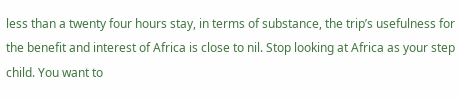less than a twenty four hours stay, in terms of substance, the trip’s usefulness for the benefit and interest of Africa is close to nil. Stop looking at Africa as your step child. You want to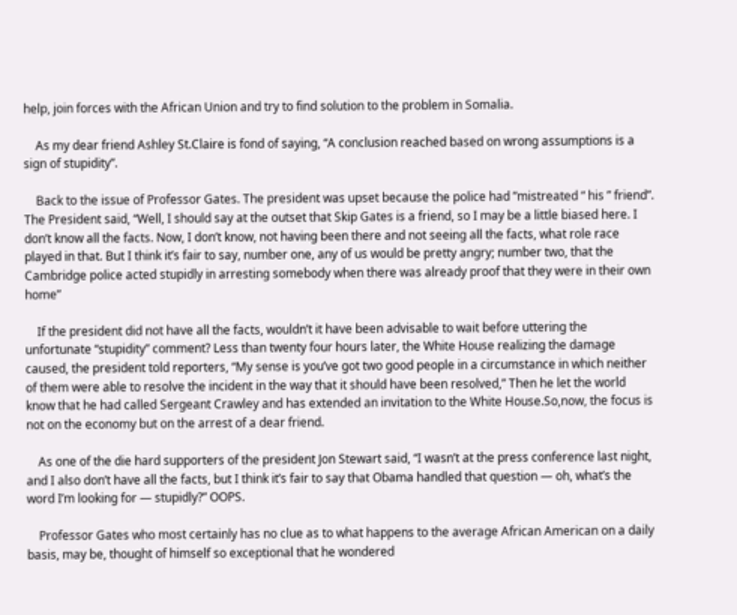help, join forces with the African Union and try to find solution to the problem in Somalia.

    As my dear friend Ashley St.Claire is fond of saying, “A conclusion reached based on wrong assumptions is a sign of stupidity”.

    Back to the issue of Professor Gates. The president was upset because the police had ”mistreated “ his ” friend”. The President said, “Well, I should say at the outset that Skip Gates is a friend, so I may be a little biased here. I don’t know all the facts. Now, I don’t know, not having been there and not seeing all the facts, what role race played in that. But I think it’s fair to say, number one, any of us would be pretty angry; number two, that the Cambridge police acted stupidly in arresting somebody when there was already proof that they were in their own home”

    If the president did not have all the facts, wouldn’t it have been advisable to wait before uttering the unfortunate “stupidity” comment? Less than twenty four hours later, the White House realizing the damage caused, the president told reporters, “My sense is you’ve got two good people in a circumstance in which neither of them were able to resolve the incident in the way that it should have been resolved,” Then he let the world know that he had called Sergeant Crawley and has extended an invitation to the White House.So,now, the focus is not on the economy but on the arrest of a dear friend.

    As one of the die hard supporters of the president Jon Stewart said, “I wasn’t at the press conference last night, and I also don’t have all the facts, but I think it’s fair to say that Obama handled that question — oh, what’s the word I’m looking for — stupidly?” OOPS.

    Professor Gates who most certainly has no clue as to what happens to the average African American on a daily basis, may be, thought of himself so exceptional that he wondered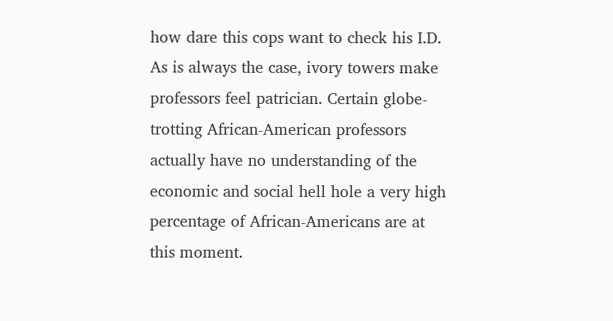how dare this cops want to check his I.D. As is always the case, ivory towers make professors feel patrician. Certain globe-trotting African-American professors actually have no understanding of the economic and social hell hole a very high percentage of African-Americans are at this moment.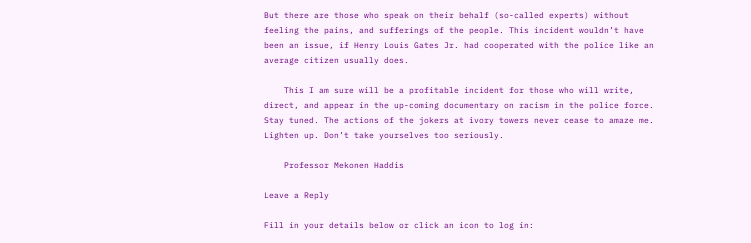But there are those who speak on their behalf (so-called experts) without feeling the pains, and sufferings of the people. This incident wouldn’t have been an issue, if Henry Louis Gates Jr. had cooperated with the police like an average citizen usually does.

    This I am sure will be a profitable incident for those who will write, direct, and appear in the up-coming documentary on racism in the police force. Stay tuned. The actions of the jokers at ivory towers never cease to amaze me. Lighten up. Don’t take yourselves too seriously.

    Professor Mekonen Haddis

Leave a Reply

Fill in your details below or click an icon to log in: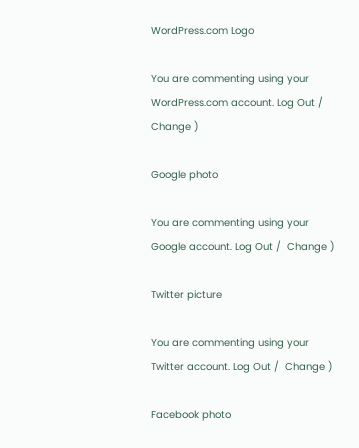WordPress.com Logo

You are commenting using your WordPress.com account. Log Out /  Change )

Google photo

You are commenting using your Google account. Log Out /  Change )

Twitter picture

You are commenting using your Twitter account. Log Out /  Change )

Facebook photo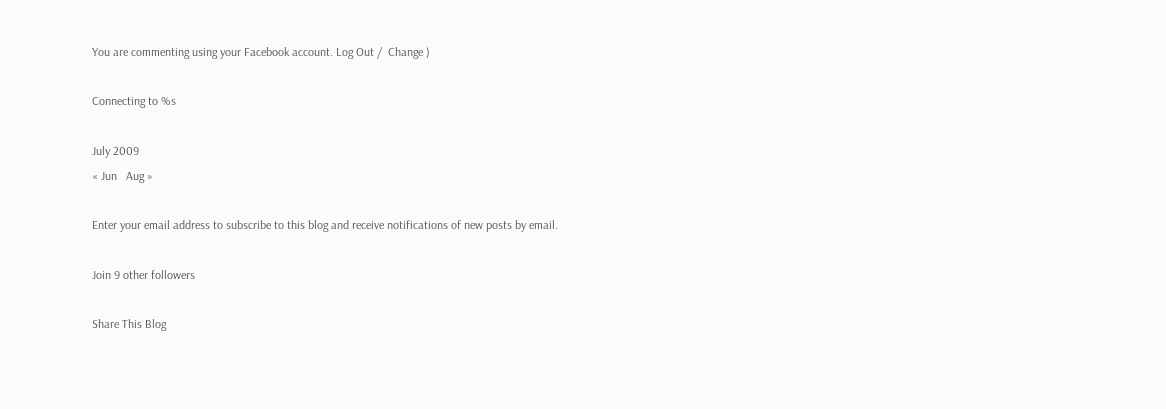You are commenting using your Facebook account. Log Out /  Change )

Connecting to %s

July 2009
« Jun   Aug »

Enter your email address to subscribe to this blog and receive notifications of new posts by email.

Join 9 other followers

Share This Blog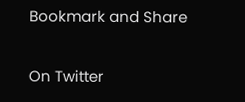Bookmark and Share

On Twitter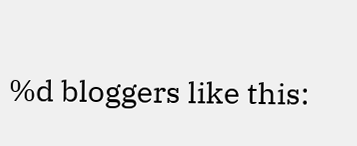%d bloggers like this: